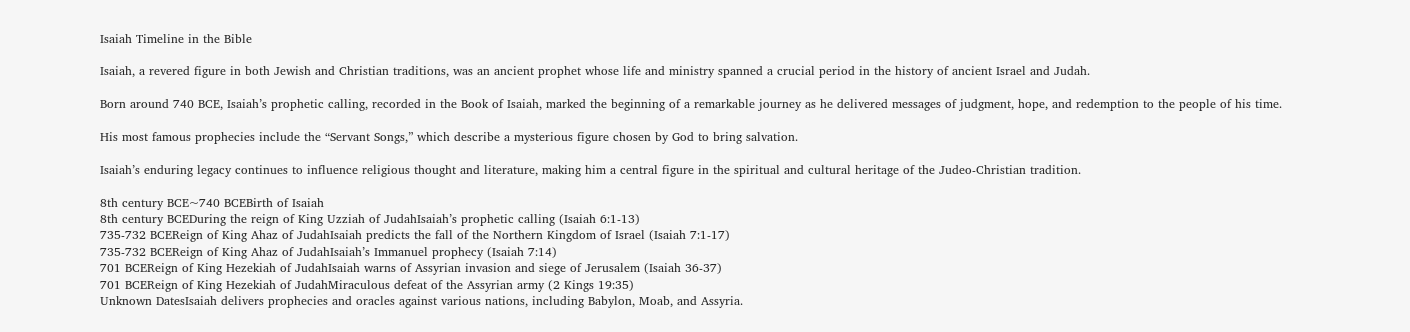Isaiah Timeline in the Bible

Isaiah, a revered figure in both Jewish and Christian traditions, was an ancient prophet whose life and ministry spanned a crucial period in the history of ancient Israel and Judah.

Born around 740 BCE, Isaiah’s prophetic calling, recorded in the Book of Isaiah, marked the beginning of a remarkable journey as he delivered messages of judgment, hope, and redemption to the people of his time.

His most famous prophecies include the “Servant Songs,” which describe a mysterious figure chosen by God to bring salvation.

Isaiah’s enduring legacy continues to influence religious thought and literature, making him a central figure in the spiritual and cultural heritage of the Judeo-Christian tradition.

8th century BCE~740 BCEBirth of Isaiah
8th century BCEDuring the reign of King Uzziah of JudahIsaiah’s prophetic calling (Isaiah 6:1-13)
735-732 BCEReign of King Ahaz of JudahIsaiah predicts the fall of the Northern Kingdom of Israel (Isaiah 7:1-17)
735-732 BCEReign of King Ahaz of JudahIsaiah’s Immanuel prophecy (Isaiah 7:14)
701 BCEReign of King Hezekiah of JudahIsaiah warns of Assyrian invasion and siege of Jerusalem (Isaiah 36-37)
701 BCEReign of King Hezekiah of JudahMiraculous defeat of the Assyrian army (2 Kings 19:35)
Unknown DatesIsaiah delivers prophecies and oracles against various nations, including Babylon, Moab, and Assyria.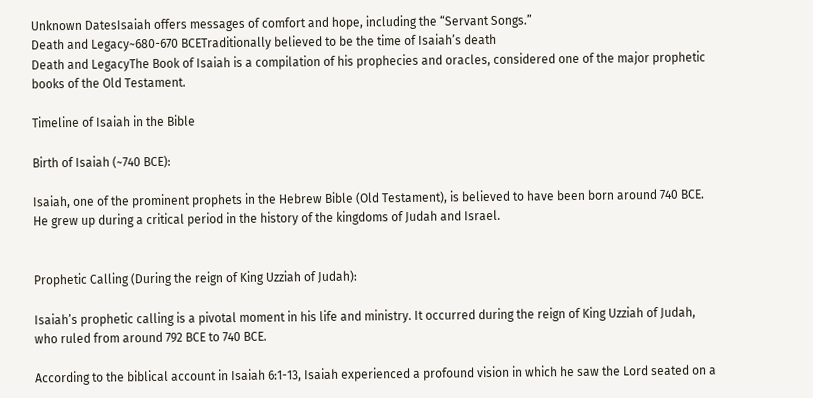Unknown DatesIsaiah offers messages of comfort and hope, including the “Servant Songs.”
Death and Legacy~680-670 BCETraditionally believed to be the time of Isaiah’s death
Death and LegacyThe Book of Isaiah is a compilation of his prophecies and oracles, considered one of the major prophetic books of the Old Testament.

Timeline of Isaiah in the Bible

Birth of Isaiah (~740 BCE):

Isaiah, one of the prominent prophets in the Hebrew Bible (Old Testament), is believed to have been born around 740 BCE. He grew up during a critical period in the history of the kingdoms of Judah and Israel.


Prophetic Calling (During the reign of King Uzziah of Judah):

Isaiah’s prophetic calling is a pivotal moment in his life and ministry. It occurred during the reign of King Uzziah of Judah, who ruled from around 792 BCE to 740 BCE.

According to the biblical account in Isaiah 6:1-13, Isaiah experienced a profound vision in which he saw the Lord seated on a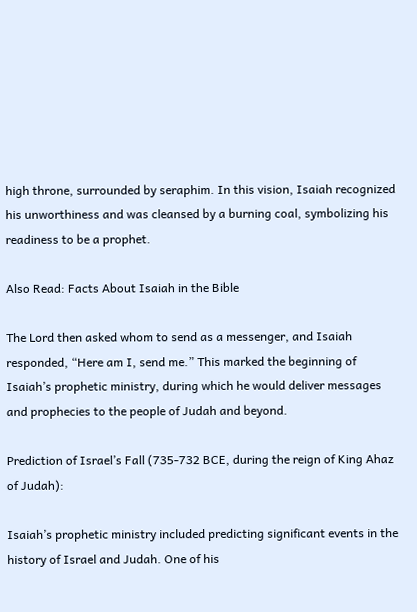high throne, surrounded by seraphim. In this vision, Isaiah recognized his unworthiness and was cleansed by a burning coal, symbolizing his readiness to be a prophet.

Also Read: Facts About Isaiah in the Bible

The Lord then asked whom to send as a messenger, and Isaiah responded, “Here am I, send me.” This marked the beginning of Isaiah’s prophetic ministry, during which he would deliver messages and prophecies to the people of Judah and beyond.

Prediction of Israel’s Fall (735-732 BCE, during the reign of King Ahaz of Judah):

Isaiah’s prophetic ministry included predicting significant events in the history of Israel and Judah. One of his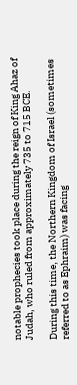notable prophecies took place during the reign of King Ahaz of Judah, who ruled from approximately 735 to 715 BCE.

During this time, the Northern Kingdom of Israel (sometimes referred to as Ephraim) was facing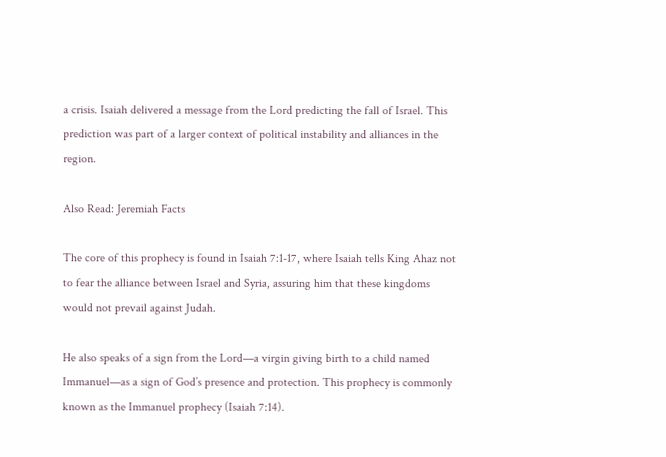a crisis. Isaiah delivered a message from the Lord predicting the fall of Israel. This prediction was part of a larger context of political instability and alliances in the region.

Also Read: Jeremiah Facts

The core of this prophecy is found in Isaiah 7:1-17, where Isaiah tells King Ahaz not to fear the alliance between Israel and Syria, assuring him that these kingdoms would not prevail against Judah.

He also speaks of a sign from the Lord—a virgin giving birth to a child named Immanuel—as a sign of God’s presence and protection. This prophecy is commonly known as the Immanuel prophecy (Isaiah 7:14).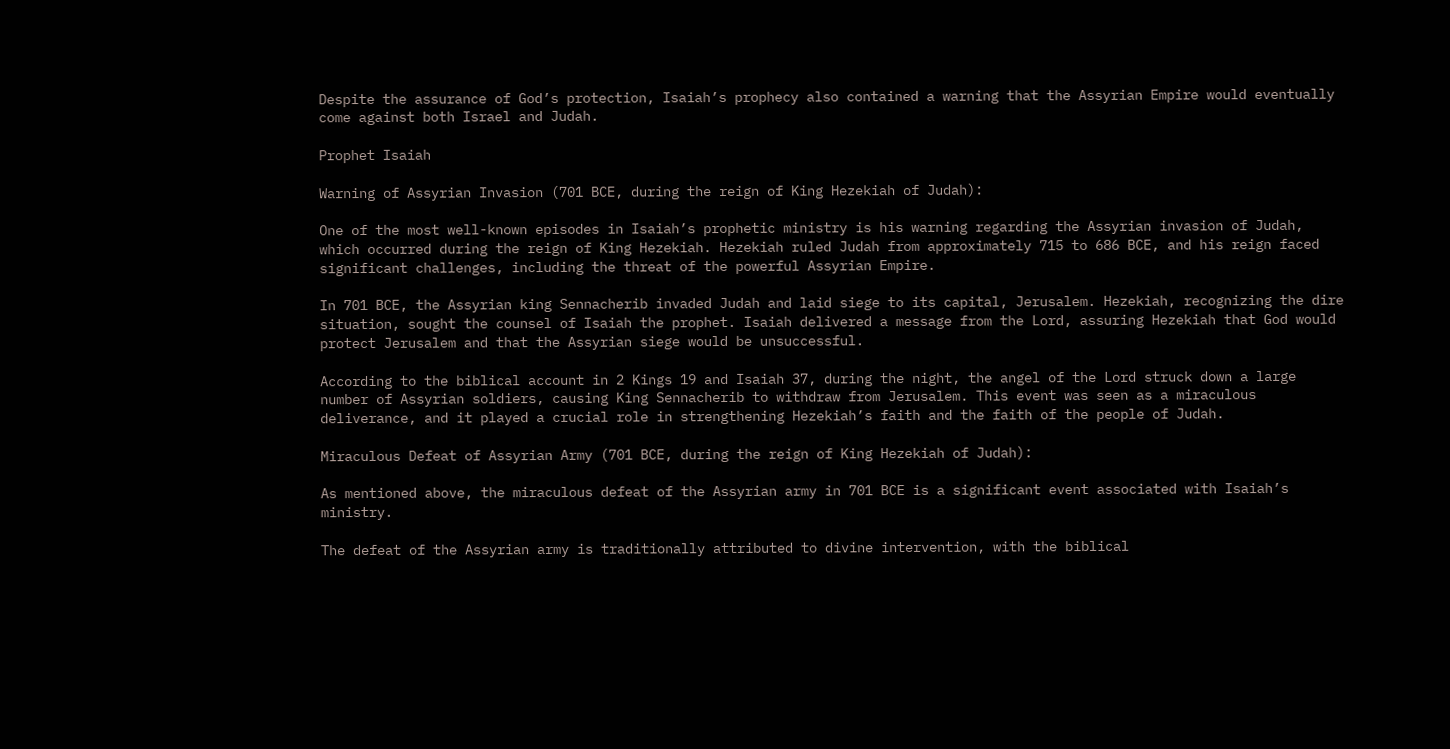Despite the assurance of God’s protection, Isaiah’s prophecy also contained a warning that the Assyrian Empire would eventually come against both Israel and Judah.

Prophet Isaiah

Warning of Assyrian Invasion (701 BCE, during the reign of King Hezekiah of Judah):

One of the most well-known episodes in Isaiah’s prophetic ministry is his warning regarding the Assyrian invasion of Judah, which occurred during the reign of King Hezekiah. Hezekiah ruled Judah from approximately 715 to 686 BCE, and his reign faced significant challenges, including the threat of the powerful Assyrian Empire.

In 701 BCE, the Assyrian king Sennacherib invaded Judah and laid siege to its capital, Jerusalem. Hezekiah, recognizing the dire situation, sought the counsel of Isaiah the prophet. Isaiah delivered a message from the Lord, assuring Hezekiah that God would protect Jerusalem and that the Assyrian siege would be unsuccessful.

According to the biblical account in 2 Kings 19 and Isaiah 37, during the night, the angel of the Lord struck down a large number of Assyrian soldiers, causing King Sennacherib to withdraw from Jerusalem. This event was seen as a miraculous deliverance, and it played a crucial role in strengthening Hezekiah’s faith and the faith of the people of Judah.

Miraculous Defeat of Assyrian Army (701 BCE, during the reign of King Hezekiah of Judah):

As mentioned above, the miraculous defeat of the Assyrian army in 701 BCE is a significant event associated with Isaiah’s ministry.

The defeat of the Assyrian army is traditionally attributed to divine intervention, with the biblical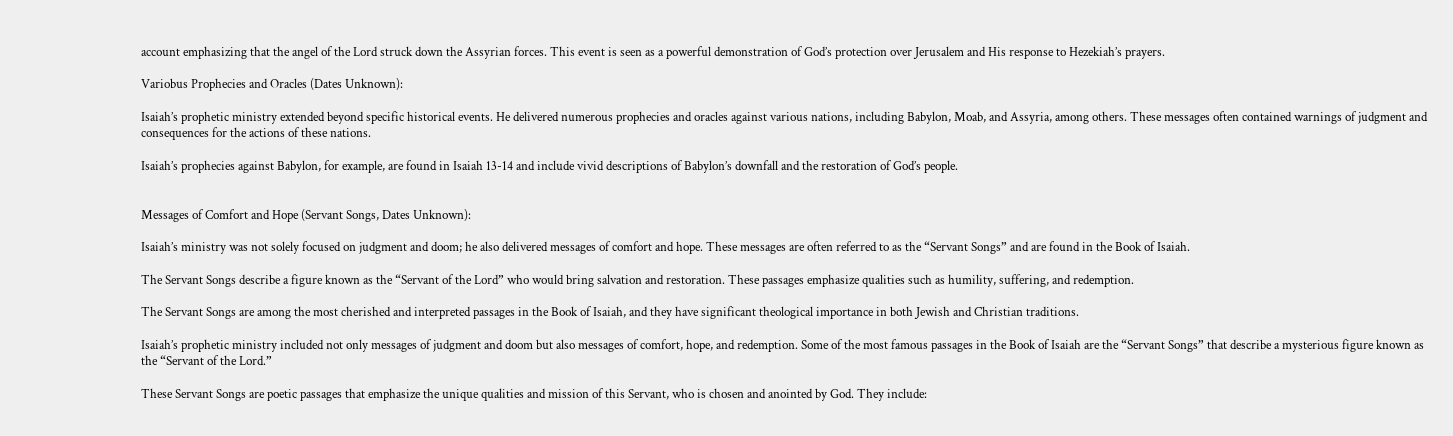account emphasizing that the angel of the Lord struck down the Assyrian forces. This event is seen as a powerful demonstration of God’s protection over Jerusalem and His response to Hezekiah’s prayers.

Variobus Prophecies and Oracles (Dates Unknown):

Isaiah’s prophetic ministry extended beyond specific historical events. He delivered numerous prophecies and oracles against various nations, including Babylon, Moab, and Assyria, among others. These messages often contained warnings of judgment and consequences for the actions of these nations.

Isaiah’s prophecies against Babylon, for example, are found in Isaiah 13-14 and include vivid descriptions of Babylon’s downfall and the restoration of God’s people.


Messages of Comfort and Hope (Servant Songs, Dates Unknown):

Isaiah’s ministry was not solely focused on judgment and doom; he also delivered messages of comfort and hope. These messages are often referred to as the “Servant Songs” and are found in the Book of Isaiah.

The Servant Songs describe a figure known as the “Servant of the Lord” who would bring salvation and restoration. These passages emphasize qualities such as humility, suffering, and redemption.

The Servant Songs are among the most cherished and interpreted passages in the Book of Isaiah, and they have significant theological importance in both Jewish and Christian traditions.

Isaiah’s prophetic ministry included not only messages of judgment and doom but also messages of comfort, hope, and redemption. Some of the most famous passages in the Book of Isaiah are the “Servant Songs” that describe a mysterious figure known as the “Servant of the Lord.”

These Servant Songs are poetic passages that emphasize the unique qualities and mission of this Servant, who is chosen and anointed by God. They include: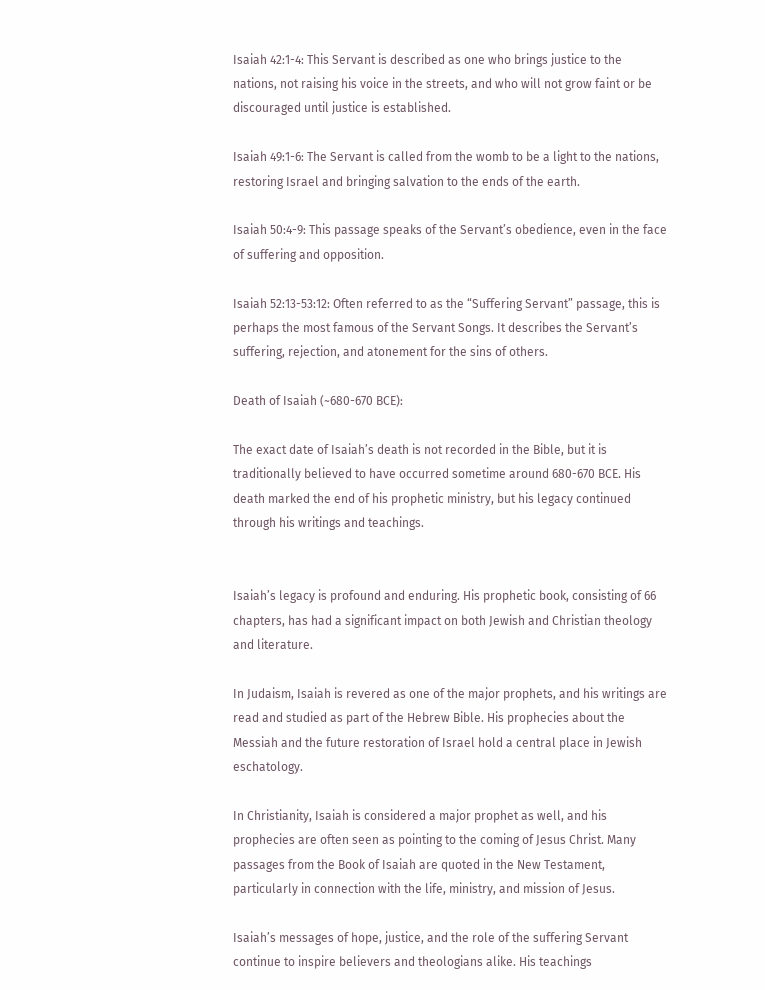Isaiah 42:1-4: This Servant is described as one who brings justice to the nations, not raising his voice in the streets, and who will not grow faint or be discouraged until justice is established.

Isaiah 49:1-6: The Servant is called from the womb to be a light to the nations, restoring Israel and bringing salvation to the ends of the earth.

Isaiah 50:4-9: This passage speaks of the Servant’s obedience, even in the face of suffering and opposition.

Isaiah 52:13-53:12: Often referred to as the “Suffering Servant” passage, this is perhaps the most famous of the Servant Songs. It describes the Servant’s suffering, rejection, and atonement for the sins of others.

Death of Isaiah (~680-670 BCE):

The exact date of Isaiah’s death is not recorded in the Bible, but it is traditionally believed to have occurred sometime around 680-670 BCE. His death marked the end of his prophetic ministry, but his legacy continued through his writings and teachings.


Isaiah’s legacy is profound and enduring. His prophetic book, consisting of 66 chapters, has had a significant impact on both Jewish and Christian theology and literature.

In Judaism, Isaiah is revered as one of the major prophets, and his writings are read and studied as part of the Hebrew Bible. His prophecies about the Messiah and the future restoration of Israel hold a central place in Jewish eschatology.

In Christianity, Isaiah is considered a major prophet as well, and his prophecies are often seen as pointing to the coming of Jesus Christ. Many passages from the Book of Isaiah are quoted in the New Testament, particularly in connection with the life, ministry, and mission of Jesus.

Isaiah’s messages of hope, justice, and the role of the suffering Servant continue to inspire believers and theologians alike. His teachings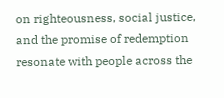on righteousness, social justice, and the promise of redemption resonate with people across the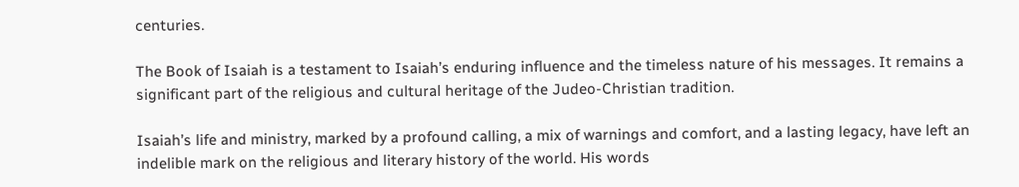centuries.

The Book of Isaiah is a testament to Isaiah’s enduring influence and the timeless nature of his messages. It remains a significant part of the religious and cultural heritage of the Judeo-Christian tradition.

Isaiah’s life and ministry, marked by a profound calling, a mix of warnings and comfort, and a lasting legacy, have left an indelible mark on the religious and literary history of the world. His words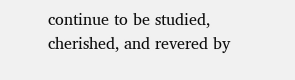continue to be studied, cherished, and revered by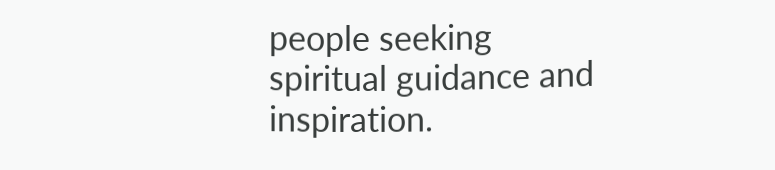people seeking spiritual guidance and inspiration.